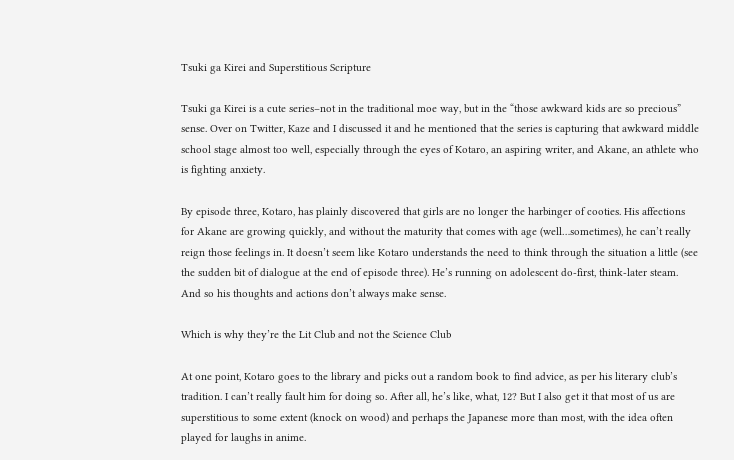Tsuki ga Kirei and Superstitious Scripture

Tsuki ga Kirei is a cute series–not in the traditional moe way, but in the “those awkward kids are so precious” sense. Over on Twitter, Kaze and I discussed it and he mentioned that the series is capturing that awkward middle school stage almost too well, especially through the eyes of Kotaro, an aspiring writer, and Akane, an athlete who is fighting anxiety.

By episode three, Kotaro, has plainly discovered that girls are no longer the harbinger of cooties. His affections for Akane are growing quickly, and without the maturity that comes with age (well…sometimes), he can’t really reign those feelings in. It doesn’t seem like Kotaro understands the need to think through the situation a little (see the sudden bit of dialogue at the end of episode three). He’s running on adolescent do-first, think-later steam. And so his thoughts and actions don’t always make sense.

Which is why they’re the Lit Club and not the Science Club

At one point, Kotaro goes to the library and picks out a random book to find advice, as per his literary club’s tradition. I can’t really fault him for doing so. After all, he’s like, what, 12? But I also get it that most of us are superstitious to some extent (knock on wood) and perhaps the Japanese more than most, with the idea often played for laughs in anime.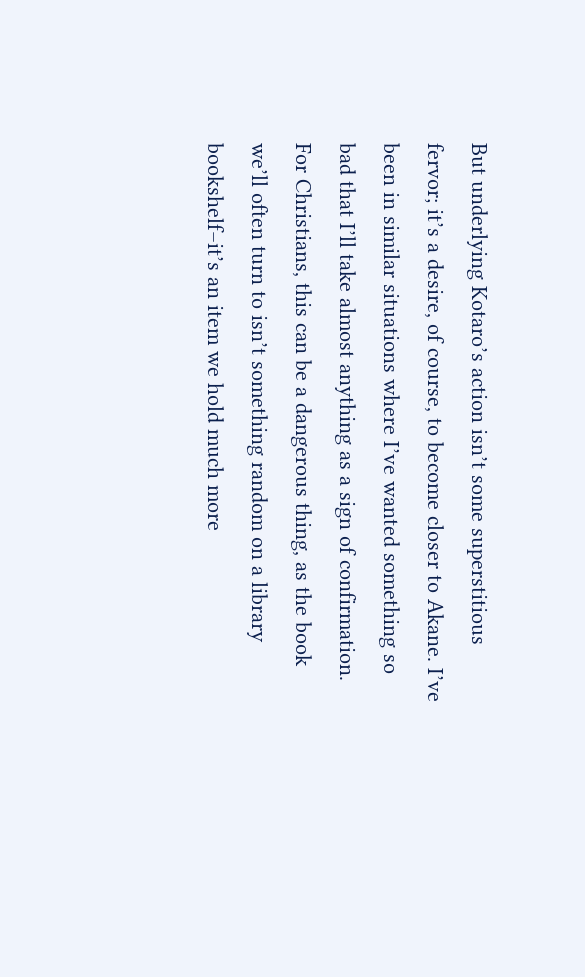But underlying Kotaro’s action isn’t some superstitious fervor; it’s a desire, of course, to become closer to Akane. I’ve been in similar situations where I’ve wanted something so bad that I’ll take almost anything as a sign of confirmation. For Christians, this can be a dangerous thing, as the book we’ll often turn to isn’t something random on a library bookshelf–it’s an item we hold much more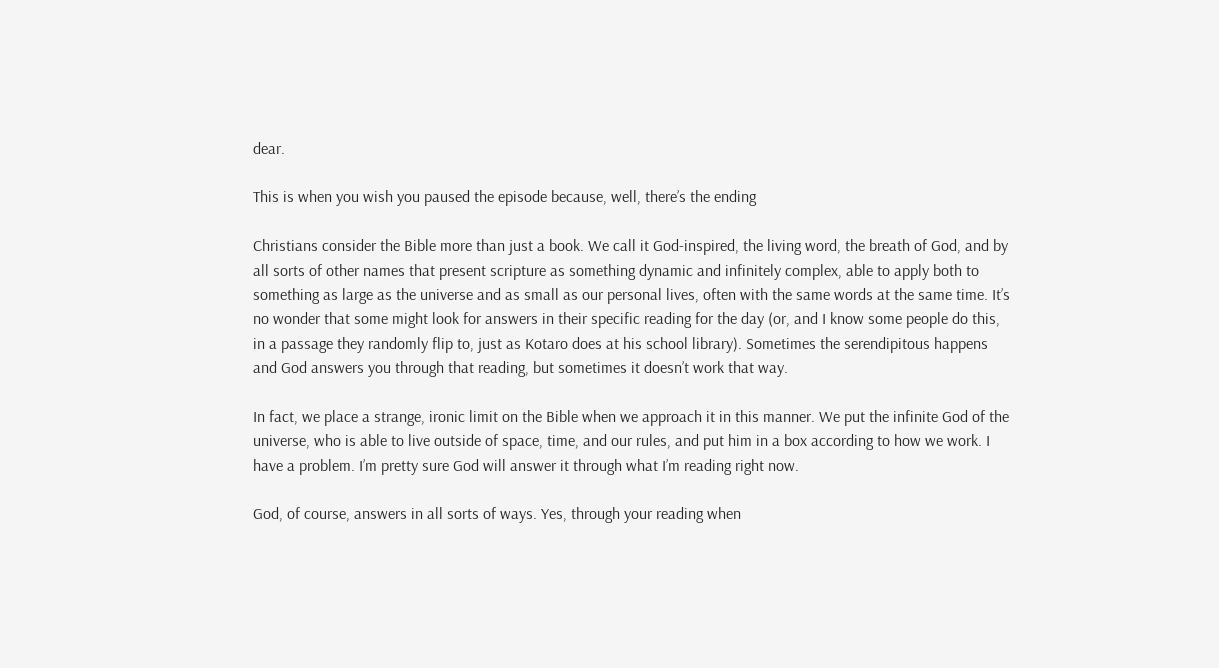dear.

This is when you wish you paused the episode because, well, there’s the ending

Christians consider the Bible more than just a book. We call it God-inspired, the living word, the breath of God, and by all sorts of other names that present scripture as something dynamic and infinitely complex, able to apply both to something as large as the universe and as small as our personal lives, often with the same words at the same time. It’s no wonder that some might look for answers in their specific reading for the day (or, and I know some people do this, in a passage they randomly flip to, just as Kotaro does at his school library). Sometimes the serendipitous happens and God answers you through that reading, but sometimes it doesn’t work that way.

In fact, we place a strange, ironic limit on the Bible when we approach it in this manner. We put the infinite God of the universe, who is able to live outside of space, time, and our rules, and put him in a box according to how we work. I have a problem. I’m pretty sure God will answer it through what I’m reading right now.

God, of course, answers in all sorts of ways. Yes, through your reading when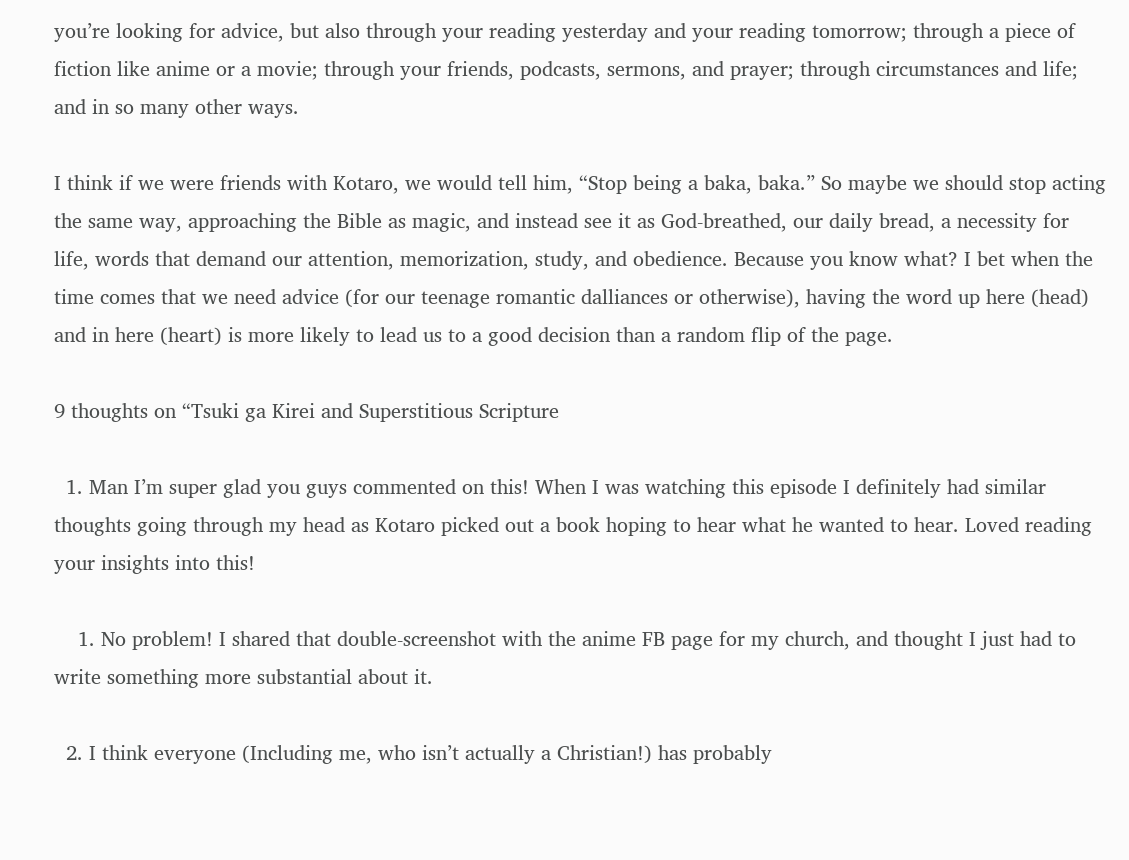you’re looking for advice, but also through your reading yesterday and your reading tomorrow; through a piece of fiction like anime or a movie; through your friends, podcasts, sermons, and prayer; through circumstances and life; and in so many other ways.

I think if we were friends with Kotaro, we would tell him, “Stop being a baka, baka.” So maybe we should stop acting the same way, approaching the Bible as magic, and instead see it as God-breathed, our daily bread, a necessity for life, words that demand our attention, memorization, study, and obedience. Because you know what? I bet when the time comes that we need advice (for our teenage romantic dalliances or otherwise), having the word up here (head) and in here (heart) is more likely to lead us to a good decision than a random flip of the page.

9 thoughts on “Tsuki ga Kirei and Superstitious Scripture

  1. Man I’m super glad you guys commented on this! When I was watching this episode I definitely had similar thoughts going through my head as Kotaro picked out a book hoping to hear what he wanted to hear. Loved reading your insights into this!

    1. No problem! I shared that double-screenshot with the anime FB page for my church, and thought I just had to write something more substantial about it.

  2. I think everyone (Including me, who isn’t actually a Christian!) has probably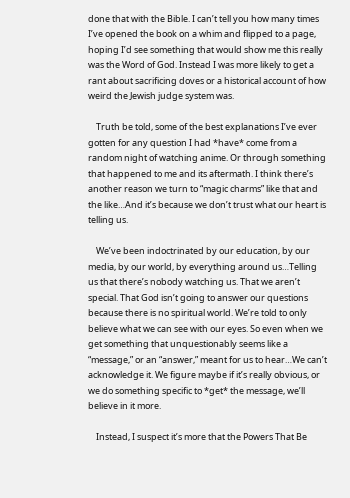done that with the Bible. I can’t tell you how many times I’ve opened the book on a whim and flipped to a page, hoping I’d see something that would show me this really was the Word of God. Instead I was more likely to get a rant about sacrificing doves or a historical account of how weird the Jewish judge system was.

    Truth be told, some of the best explanations I’ve ever gotten for any question I had *have* come from a random night of watching anime. Or through something that happened to me and its aftermath. I think there’s another reason we turn to “magic charms” like that and the like…And it’s because we don’t trust what our heart is telling us.

    We’ve been indoctrinated by our education, by our media, by our world, by everything around us…Telling us that there’s nobody watching us. That we aren’t special. That God isn’t going to answer our questions because there is no spiritual world. We’re told to only believe what we can see with our eyes. So even when we get something that unquestionably seems like a “message,” or an “answer,” meant for us to hear…We can’t acknowledge it. We figure maybe if it’s really obvious, or we do something specific to *get* the message, we’ll believe in it more.

    Instead, I suspect it’s more that the Powers That Be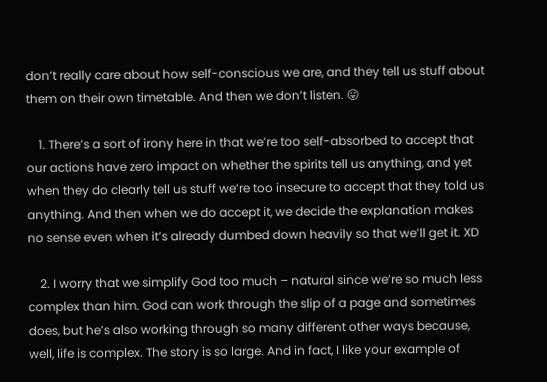don’t really care about how self-conscious we are, and they tell us stuff about them on their own timetable. And then we don’t listen. 😛

    1. There’s a sort of irony here in that we’re too self-absorbed to accept that our actions have zero impact on whether the spirits tell us anything, and yet when they do clearly tell us stuff we’re too insecure to accept that they told us anything. And then when we do accept it, we decide the explanation makes no sense even when it’s already dumbed down heavily so that we’ll get it. XD

    2. I worry that we simplify God too much – natural since we’re so much less complex than him. God can work through the slip of a page and sometimes does, but he’s also working through so many different other ways because, well, life is complex. The story is so large. And in fact, I like your example of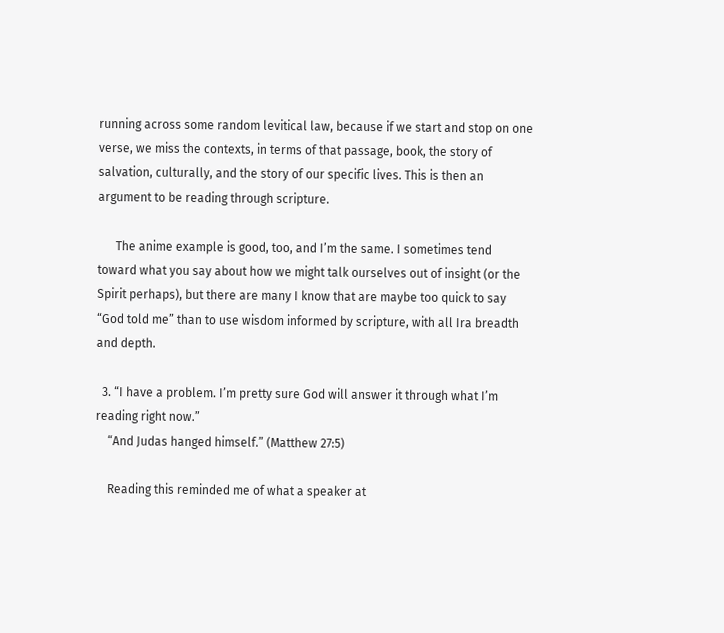running across some random levitical law, because if we start and stop on one verse, we miss the contexts, in terms of that passage, book, the story of salvation, culturally, and the story of our specific lives. This is then an argument to be reading through scripture.

      The anime example is good, too, and I’m the same. I sometimes tend toward what you say about how we might talk ourselves out of insight (or the Spirit perhaps), but there are many I know that are maybe too quick to say “God told me” than to use wisdom informed by scripture, with all Ira breadth and depth.

  3. “I have a problem. I’m pretty sure God will answer it through what I’m reading right now.”
    “And Judas hanged himself.” (Matthew 27:5)

    Reading this reminded me of what a speaker at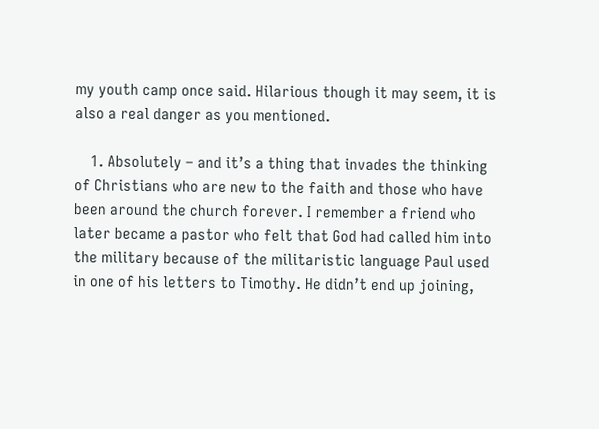my youth camp once said. Hilarious though it may seem, it is also a real danger as you mentioned.

    1. Absolutely – and it’s a thing that invades the thinking of Christians who are new to the faith and those who have been around the church forever. I remember a friend who later became a pastor who felt that God had called him into the military because of the militaristic language Paul used in one of his letters to Timothy. He didn’t end up joining,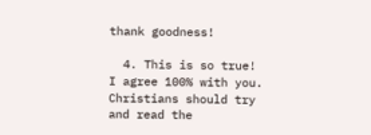thank goodness!

  4. This is so true! I agree 100% with you. Christians should try and read the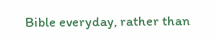Bible everyday, rather than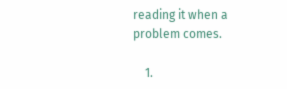reading it when a problem comes.

    1.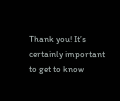Thank you! It’s certainly important to get to know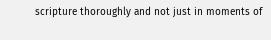scripture thoroughly and not just in moments of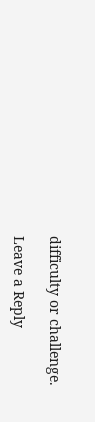difficulty or challenge.

Leave a Reply